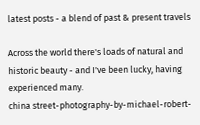latest posts - a blend of past & present travels

Across the world there's loads of natural and historic beauty - and I've been lucky, having experienced many.
china street-photography-by-michael-robert-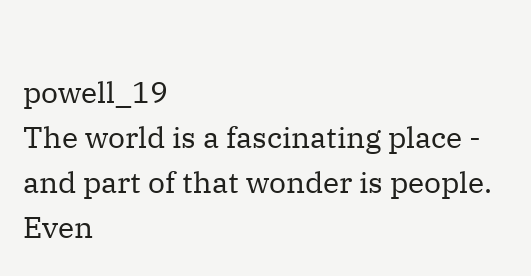powell_19
The world is a fascinating place - and part of that wonder is people. Even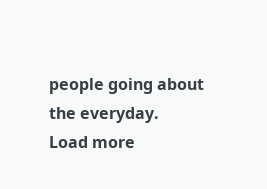people going about the everyday.
Load more